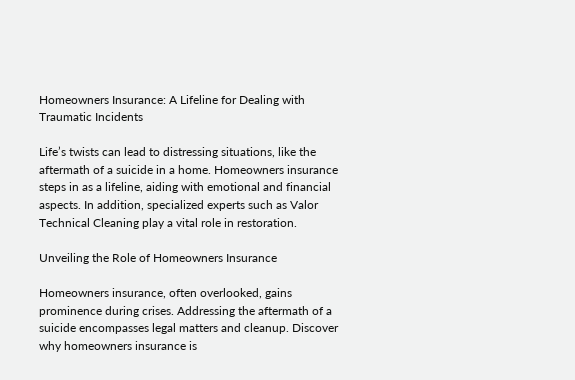Homeowners Insurance: A Lifeline for Dealing with Traumatic Incidents

Life’s twists can lead to distressing situations, like the aftermath of a suicide in a home. Homeowners insurance steps in as a lifeline, aiding with emotional and financial aspects. In addition, specialized experts such as Valor Technical Cleaning play a vital role in restoration.

Unveiling the Role of Homeowners Insurance

Homeowners insurance, often overlooked, gains prominence during crises. Addressing the aftermath of a suicide encompasses legal matters and cleanup. Discover why homeowners insurance is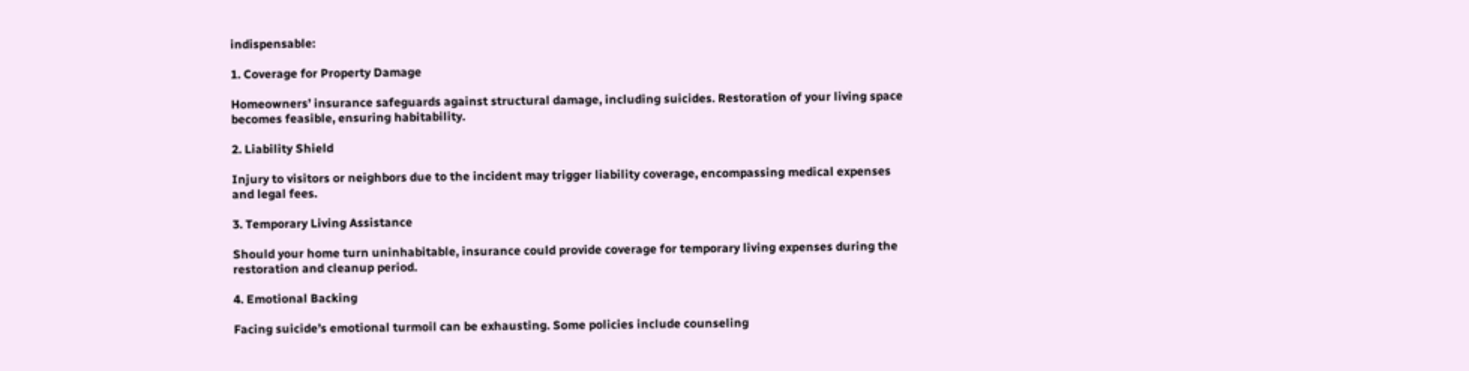indispensable:

1. Coverage for Property Damage

Homeowners’ insurance safeguards against structural damage, including suicides. Restoration of your living space becomes feasible, ensuring habitability.

2. Liability Shield

Injury to visitors or neighbors due to the incident may trigger liability coverage, encompassing medical expenses and legal fees.

3. Temporary Living Assistance

Should your home turn uninhabitable, insurance could provide coverage for temporary living expenses during the restoration and cleanup period.

4. Emotional Backing

Facing suicide’s emotional turmoil can be exhausting. Some policies include counseling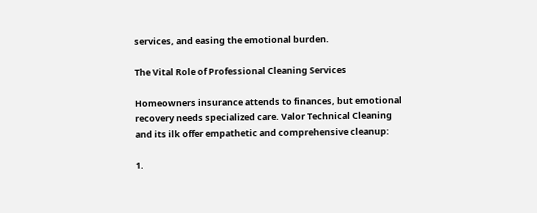services, and easing the emotional burden.

The Vital Role of Professional Cleaning Services

Homeowners insurance attends to finances, but emotional recovery needs specialized care. Valor Technical Cleaning and its ilk offer empathetic and comprehensive cleanup:

1.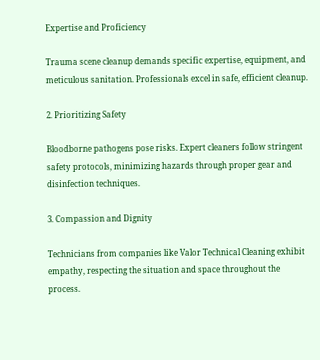Expertise and Proficiency

Trauma scene cleanup demands specific expertise, equipment, and meticulous sanitation. Professionals excel in safe, efficient cleanup.

2. Prioritizing Safety

Bloodborne pathogens pose risks. Expert cleaners follow stringent safety protocols, minimizing hazards through proper gear and disinfection techniques.

3. Compassion and Dignity

Technicians from companies like Valor Technical Cleaning exhibit empathy, respecting the situation and space throughout the process.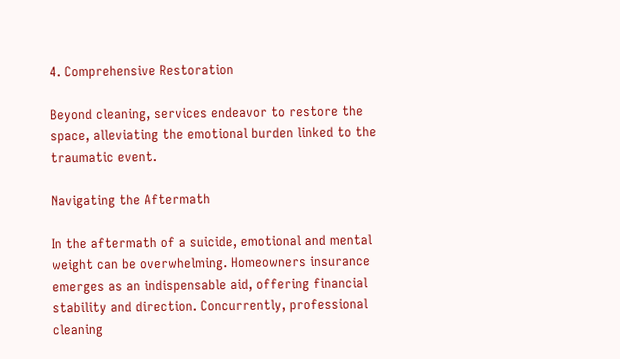4. Comprehensive Restoration

Beyond cleaning, services endeavor to restore the space, alleviating the emotional burden linked to the traumatic event.

Navigating the Aftermath

In the aftermath of a suicide, emotional and mental weight can be overwhelming. Homeowners insurance emerges as an indispensable aid, offering financial stability and direction. Concurrently, professional cleaning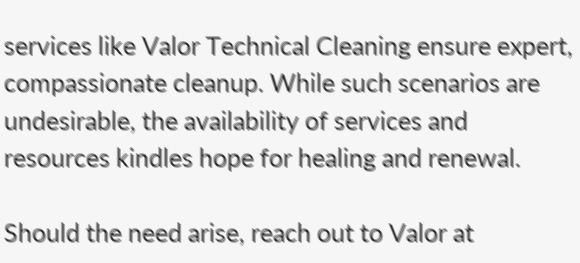services like Valor Technical Cleaning ensure expert, compassionate cleanup. While such scenarios are undesirable, the availability of services and resources kindles hope for healing and renewal.

Should the need arise, reach out to Valor at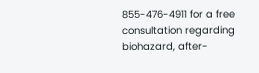855-476-4911 for a free consultation regarding biohazard, after-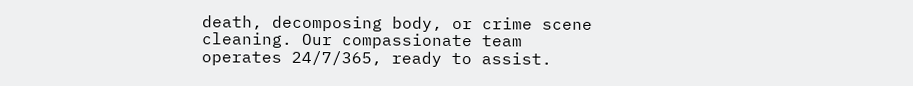death, decomposing body, or crime scene cleaning. Our compassionate team operates 24/7/365, ready to assist.